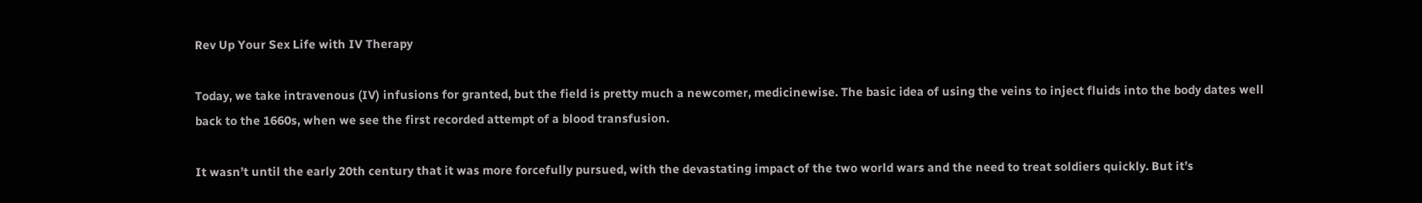Rev Up Your Sex Life with IV Therapy

Today, we take intravenous (IV) infusions for granted, but the field is pretty much a newcomer, medicinewise. The basic idea of using the veins to inject fluids into the body dates well back to the 1660s, when we see the first recorded attempt of a blood transfusion.

It wasn’t until the early 20th century that it was more forcefully pursued, with the devastating impact of the two world wars and the need to treat soldiers quickly. But it’s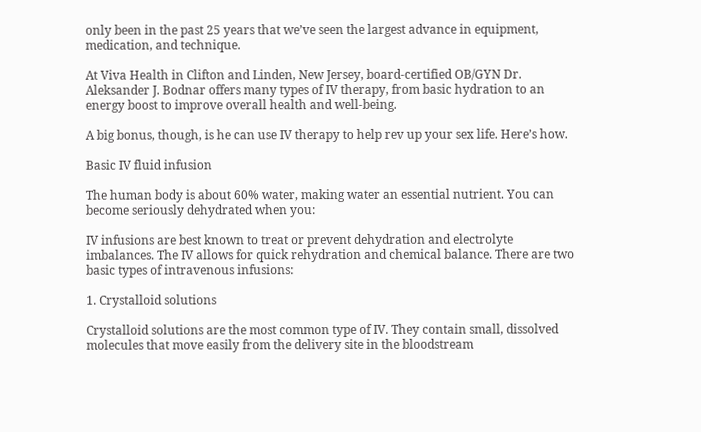only been in the past 25 years that we’ve seen the largest advance in equipment, medication, and technique.

At Viva Health in Clifton and Linden, New Jersey, board-certified OB/GYN Dr. Aleksander J. Bodnar offers many types of IV therapy, from basic hydration to an energy boost to improve overall health and well-being.

A big bonus, though, is he can use IV therapy to help rev up your sex life. Here’s how.

Basic IV fluid infusion

The human body is about 60% water, making water an essential nutrient. You can become seriously dehydrated when you:

IV infusions are best known to treat or prevent dehydration and electrolyte imbalances. The IV allows for quick rehydration and chemical balance. There are two basic types of intravenous infusions:

1. Crystalloid solutions

Crystalloid solutions are the most common type of IV. They contain small, dissolved molecules that move easily from the delivery site in the bloodstream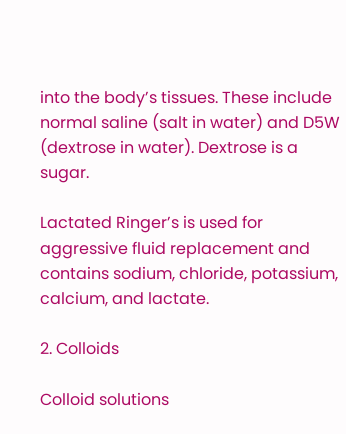into the body’s tissues. These include normal saline (salt in water) and D5W (dextrose in water). Dextrose is a sugar.

Lactated Ringer’s is used for aggressive fluid replacement and contains sodium, chloride, potassium, calcium, and lactate.

2. Colloids

Colloid solutions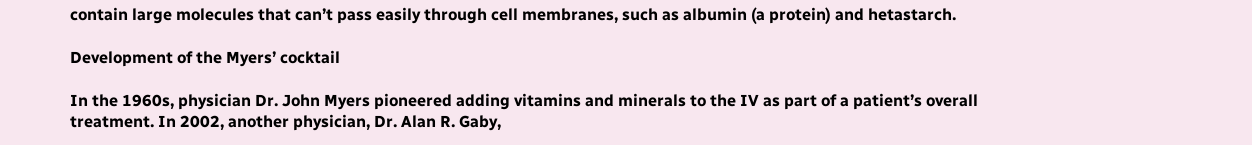contain large molecules that can’t pass easily through cell membranes, such as albumin (a protein) and hetastarch.

Development of the Myers’ cocktail

In the 1960s, physician Dr. John Myers pioneered adding vitamins and minerals to the IV as part of a patient’s overall treatment. In 2002, another physician, Dr. Alan R. Gaby,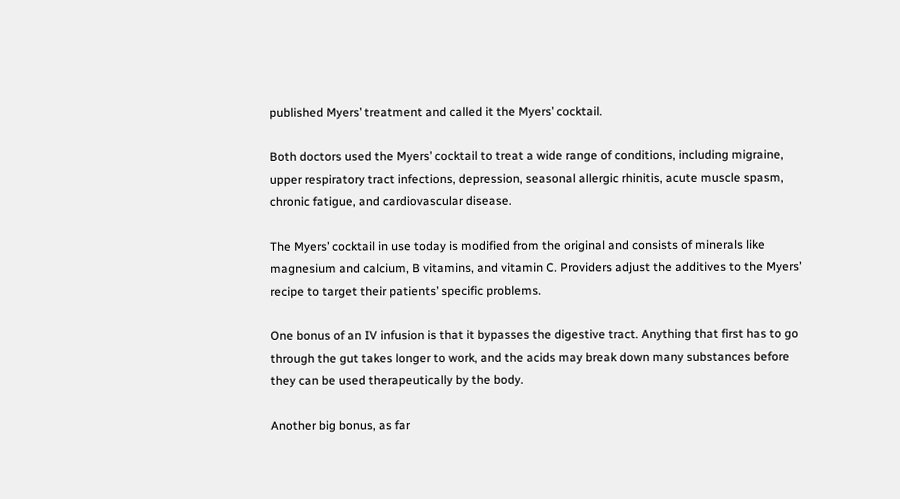published Myers’ treatment and called it the Myers’ cocktail.

Both doctors used the Myers’ cocktail to treat a wide range of conditions, including migraine, upper respiratory tract infections, depression, seasonal allergic rhinitis, acute muscle spasm, chronic fatigue, and cardiovascular disease.

The Myers’ cocktail in use today is modified from the original and consists of minerals like magnesium and calcium, B vitamins, and vitamin C. Providers adjust the additives to the Myers’ recipe to target their patients’ specific problems.

One bonus of an IV infusion is that it bypasses the digestive tract. Anything that first has to go through the gut takes longer to work, and the acids may break down many substances before they can be used therapeutically by the body.

Another big bonus, as far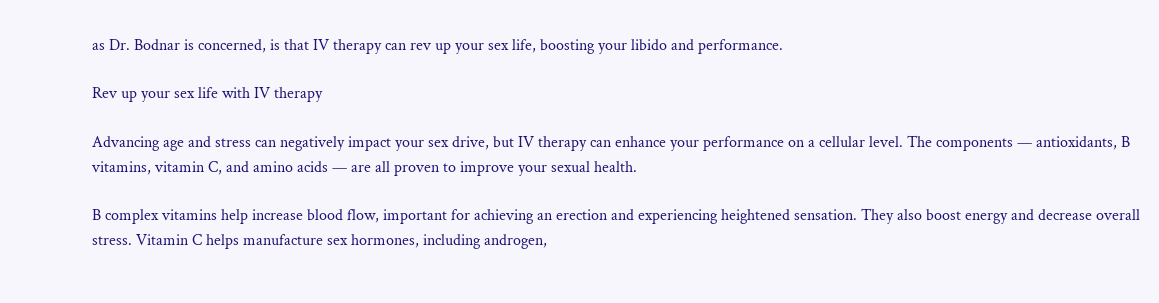as Dr. Bodnar is concerned, is that IV therapy can rev up your sex life, boosting your libido and performance.

Rev up your sex life with IV therapy

Advancing age and stress can negatively impact your sex drive, but IV therapy can enhance your performance on a cellular level. The components — antioxidants, B vitamins, vitamin C, and amino acids — are all proven to improve your sexual health.

B complex vitamins help increase blood flow, important for achieving an erection and experiencing heightened sensation. They also boost energy and decrease overall stress. Vitamin C helps manufacture sex hormones, including androgen,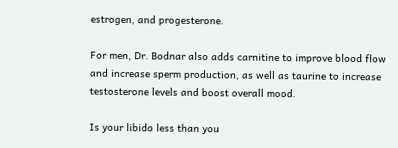estrogen, and progesterone.

For men, Dr. Bodnar also adds carnitine to improve blood flow and increase sperm production, as well as taurine to increase testosterone levels and boost overall mood.

Is your libido less than you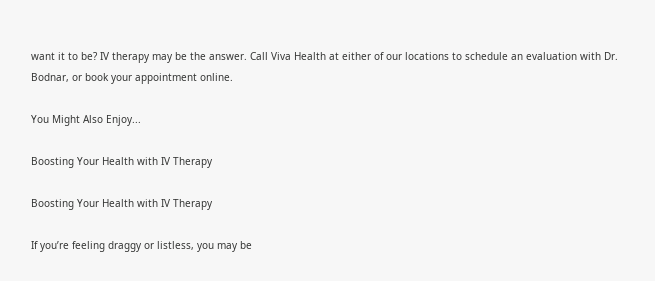want it to be? IV therapy may be the answer. Call Viva Health at either of our locations to schedule an evaluation with Dr. Bodnar, or book your appointment online.

You Might Also Enjoy...

Boosting Your Health with IV Therapy

Boosting Your Health with IV Therapy

If you’re feeling draggy or listless, you may be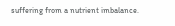suffering from a nutrient imbalance.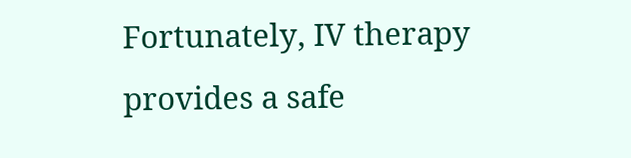Fortunately, IV therapy provides a safe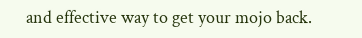and effective way to get your mojo back.